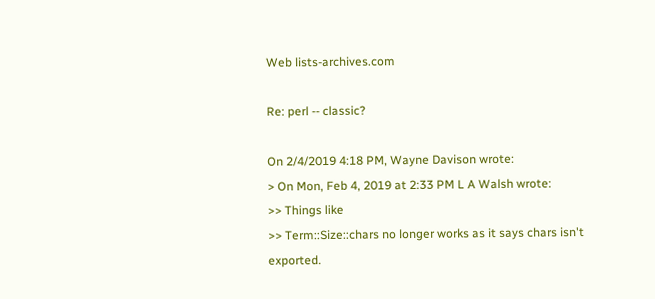Web lists-archives.com

Re: perl -- classic?

On 2/4/2019 4:18 PM, Wayne Davison wrote:
> On Mon, Feb 4, 2019 at 2:33 PM L A Walsh wrote:
>> Things like
>> Term::Size::chars no longer works as it says chars isn't exported.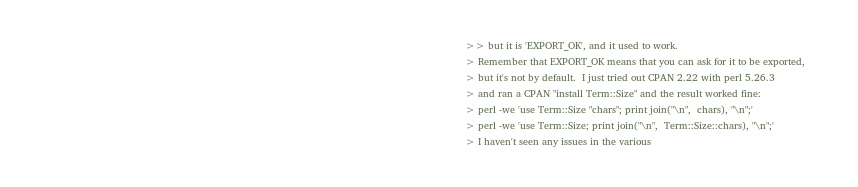>> but it is 'EXPORT_OK', and it used to work.
> Remember that EXPORT_OK means that you can ask for it to be exported,
> but it's not by default.  I just tried out CPAN 2.22 with perl 5.26.3
> and ran a CPAN "install Term::Size" and the result worked fine:
> perl -we 'use Term::Size "chars"; print join("\n",  chars), "\n";'
> perl -we 'use Term::Size; print join("\n",  Term::Size::chars), "\n";'
> I haven't seen any issues in the various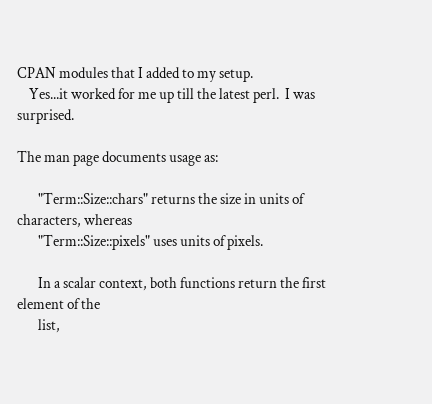CPAN modules that I added to my setup.
    Yes...it worked for me up till the latest perl.  I was surprised.

The man page documents usage as:

       "Term::Size::chars" returns the size in units of characters, whereas
       "Term::Size::pixels" uses units of pixels.

       In a scalar context, both functions return the first element of the
       list,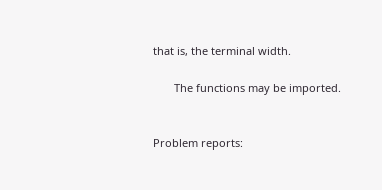that is, the terminal width.

       The functions may be imported.


Problem reports: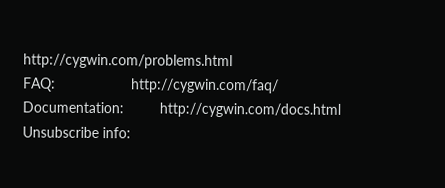http://cygwin.com/problems.html
FAQ:                   http://cygwin.com/faq/
Documentation:         http://cygwin.com/docs.html
Unsubscribe info: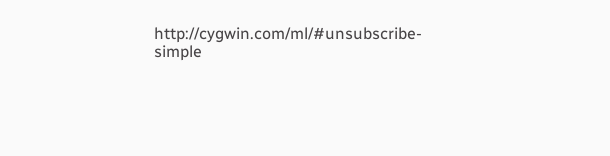http://cygwin.com/ml/#unsubscribe-simple